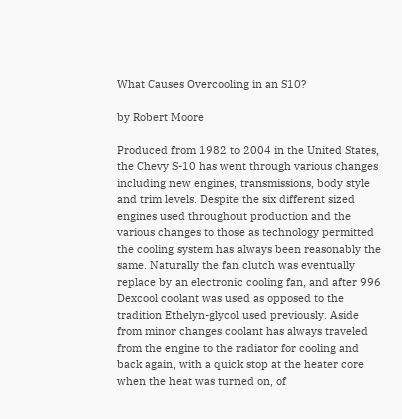What Causes Overcooling in an S10?

by Robert Moore

Produced from 1982 to 2004 in the United States, the Chevy S-10 has went through various changes including new engines, transmissions, body style and trim levels. Despite the six different sized engines used throughout production and the various changes to those as technology permitted the cooling system has always been reasonably the same. Naturally the fan clutch was eventually replace by an electronic cooling fan, and after 996 Dexcool coolant was used as opposed to the tradition Ethelyn-glycol used previously. Aside from minor changes coolant has always traveled from the engine to the radiator for cooling and back again, with a quick stop at the heater core when the heat was turned on, of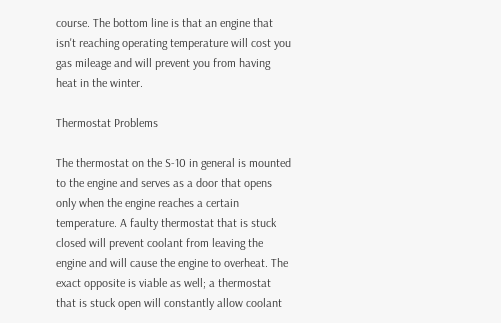course. The bottom line is that an engine that isn't reaching operating temperature will cost you gas mileage and will prevent you from having heat in the winter.

Thermostat Problems

The thermostat on the S-10 in general is mounted to the engine and serves as a door that opens only when the engine reaches a certain temperature. A faulty thermostat that is stuck closed will prevent coolant from leaving the engine and will cause the engine to overheat. The exact opposite is viable as well; a thermostat that is stuck open will constantly allow coolant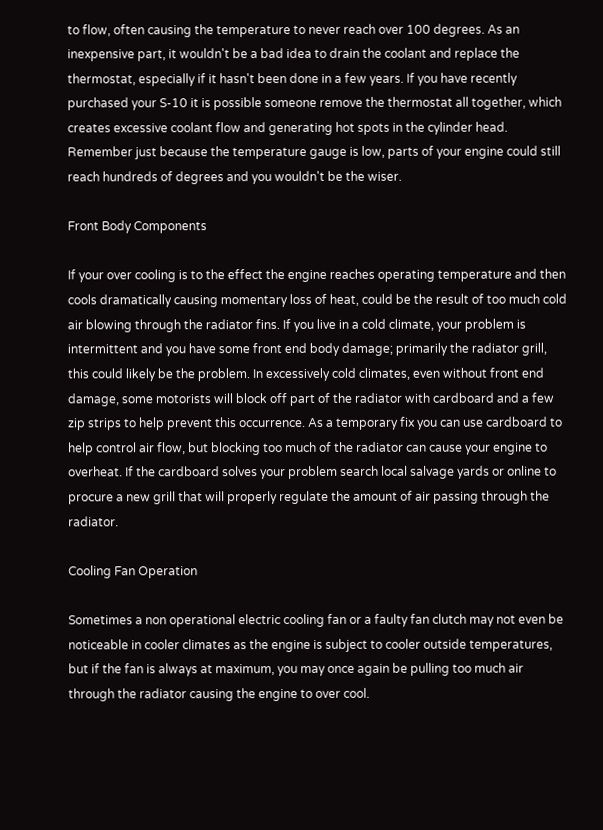to flow, often causing the temperature to never reach over 100 degrees. As an inexpensive part, it wouldn't be a bad idea to drain the coolant and replace the thermostat, especially if it hasn't been done in a few years. If you have recently purchased your S-10 it is possible someone remove the thermostat all together, which creates excessive coolant flow and generating hot spots in the cylinder head. Remember just because the temperature gauge is low, parts of your engine could still reach hundreds of degrees and you wouldn't be the wiser.

Front Body Components

If your over cooling is to the effect the engine reaches operating temperature and then cools dramatically causing momentary loss of heat, could be the result of too much cold air blowing through the radiator fins. If you live in a cold climate, your problem is intermittent and you have some front end body damage; primarily the radiator grill, this could likely be the problem. In excessively cold climates, even without front end damage, some motorists will block off part of the radiator with cardboard and a few zip strips to help prevent this occurrence. As a temporary fix you can use cardboard to help control air flow, but blocking too much of the radiator can cause your engine to overheat. If the cardboard solves your problem search local salvage yards or online to procure a new grill that will properly regulate the amount of air passing through the radiator.

Cooling Fan Operation

Sometimes a non operational electric cooling fan or a faulty fan clutch may not even be noticeable in cooler climates as the engine is subject to cooler outside temperatures, but if the fan is always at maximum, you may once again be pulling too much air through the radiator causing the engine to over cool.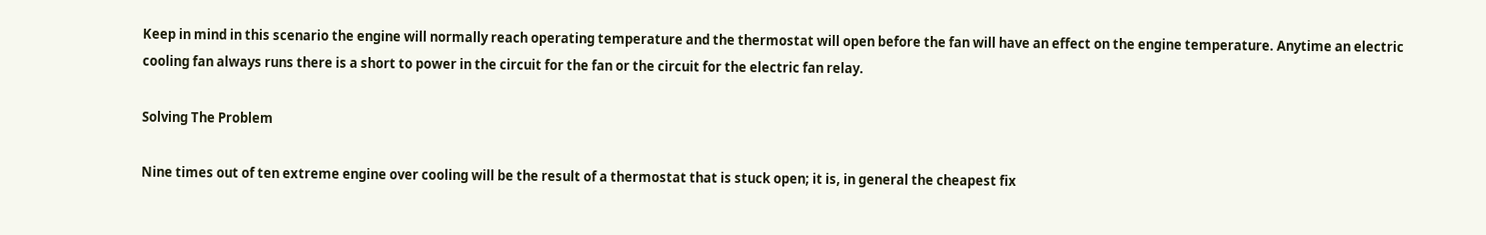Keep in mind in this scenario the engine will normally reach operating temperature and the thermostat will open before the fan will have an effect on the engine temperature. Anytime an electric cooling fan always runs there is a short to power in the circuit for the fan or the circuit for the electric fan relay.

Solving The Problem

Nine times out of ten extreme engine over cooling will be the result of a thermostat that is stuck open; it is, in general the cheapest fix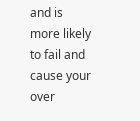and is more likely to fail and cause your over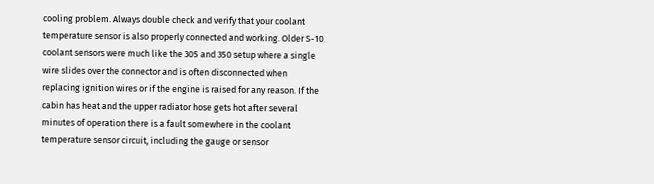cooling problem. Always double check and verify that your coolant temperature sensor is also properly connected and working. Older S-10 coolant sensors were much like the 305 and 350 setup where a single wire slides over the connector and is often disconnected when replacing ignition wires or if the engine is raised for any reason. If the cabin has heat and the upper radiator hose gets hot after several minutes of operation there is a fault somewhere in the coolant temperature sensor circuit, including the gauge or sensor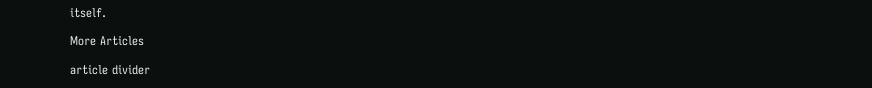itself.

More Articles

article divider